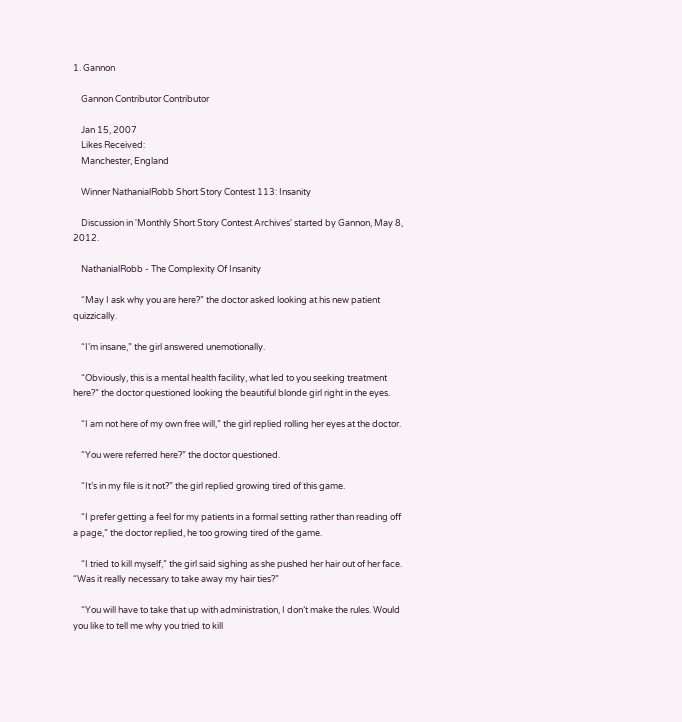1. Gannon

    Gannon Contributor Contributor

    Jan 15, 2007
    Likes Received:
    Manchester, England

    Winner NathanialRobb Short Story Contest 113: Insanity

    Discussion in 'Monthly Short Story Contest Archives' started by Gannon, May 8, 2012.

    NathanialRobb - The Complexity Of Insanity

    “May I ask why you are here?” the doctor asked looking at his new patient quizzically.

    “I’m insane,” the girl answered unemotionally.

    “Obviously, this is a mental health facility, what led to you seeking treatment here?” the doctor questioned looking the beautiful blonde girl right in the eyes.

    “I am not here of my own free will,” the girl replied rolling her eyes at the doctor.

    “You were referred here?” the doctor questioned.

    “It’s in my file is it not?” the girl replied growing tired of this game.

    “I prefer getting a feel for my patients in a formal setting rather than reading off a page,” the doctor replied, he too growing tired of the game.

    “I tried to kill myself,” the girl said sighing as she pushed her hair out of her face. “Was it really necessary to take away my hair ties?”

    “You will have to take that up with administration, I don’t make the rules. Would you like to tell me why you tried to kill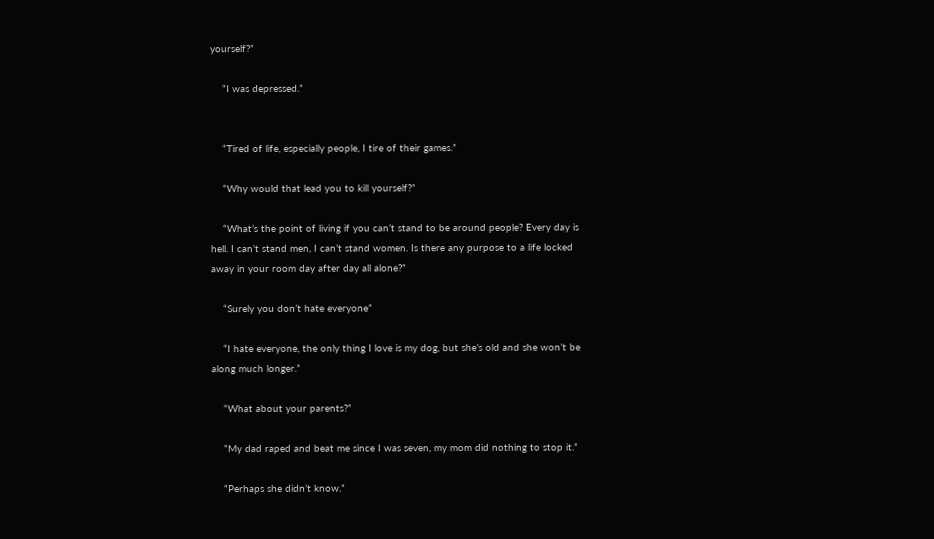yourself?”

    “I was depressed.”


    “Tired of life, especially people, I tire of their games.”

    “Why would that lead you to kill yourself?”

    “What’s the point of living if you can’t stand to be around people? Every day is hell. I can’t stand men, I can’t stand women. Is there any purpose to a life locked away in your room day after day all alone?”

    “Surely you don’t hate everyone”

    “I hate everyone, the only thing I love is my dog, but she’s old and she won’t be along much longer.”

    “What about your parents?”

    “My dad raped and beat me since I was seven, my mom did nothing to stop it.”

    “Perhaps she didn’t know.”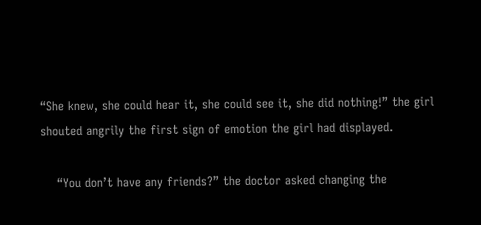“She knew, she could hear it, she could see it, she did nothing!” the girl shouted angrily the first sign of emotion the girl had displayed.

    “You don’t have any friends?” the doctor asked changing the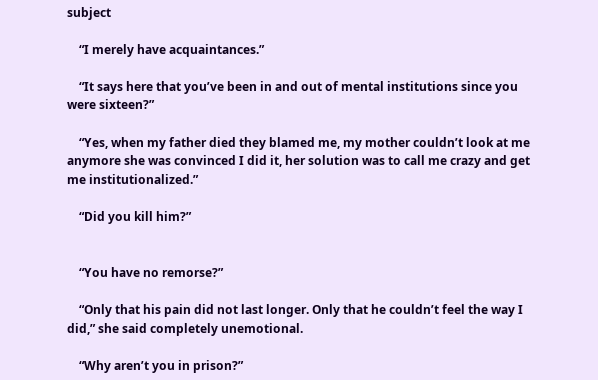subject

    “I merely have acquaintances.”

    “It says here that you’ve been in and out of mental institutions since you were sixteen?”

    “Yes, when my father died they blamed me, my mother couldn’t look at me anymore she was convinced I did it, her solution was to call me crazy and get me institutionalized.”

    “Did you kill him?”


    “You have no remorse?”

    “Only that his pain did not last longer. Only that he couldn’t feel the way I did,” she said completely unemotional.

    “Why aren’t you in prison?”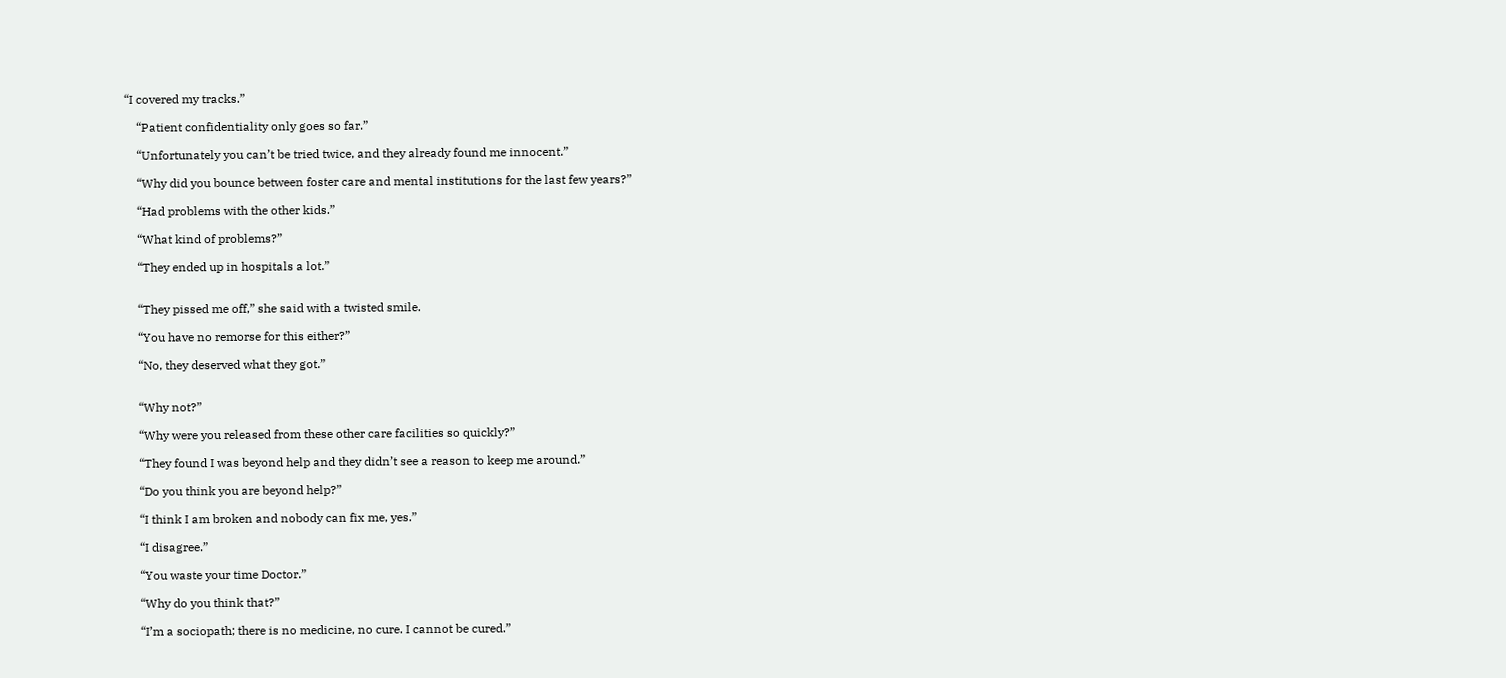“I covered my tracks.”

    “Patient confidentiality only goes so far.”

    “Unfortunately you can’t be tried twice, and they already found me innocent.”

    “Why did you bounce between foster care and mental institutions for the last few years?”

    “Had problems with the other kids.”

    “What kind of problems?”

    “They ended up in hospitals a lot.”


    “They pissed me off,” she said with a twisted smile.

    “You have no remorse for this either?”

    “No, they deserved what they got.”


    “Why not?”

    “Why were you released from these other care facilities so quickly?”

    “They found I was beyond help and they didn’t see a reason to keep me around.”

    “Do you think you are beyond help?”

    “I think I am broken and nobody can fix me, yes.”

    “I disagree.”

    “You waste your time Doctor.”

    “Why do you think that?”

    “I’m a sociopath; there is no medicine, no cure. I cannot be cured.”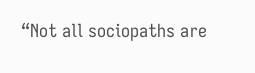“Not all sociopaths are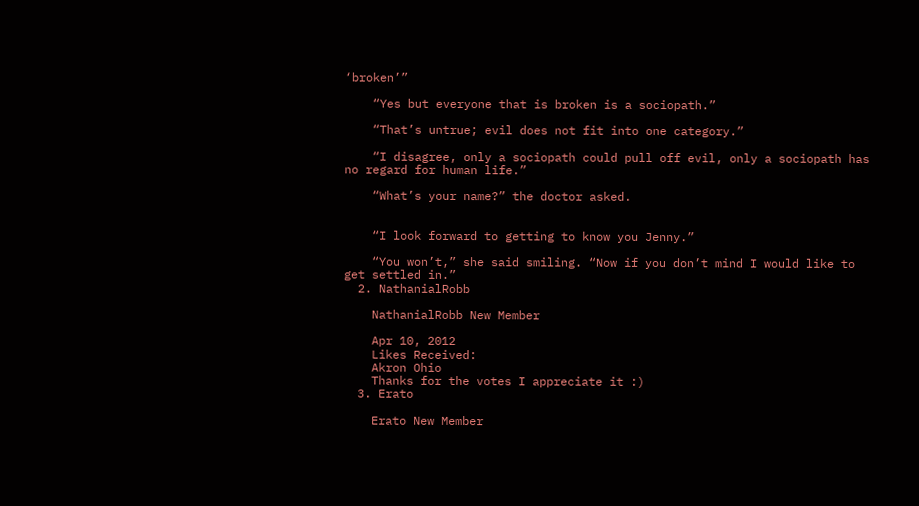‘broken’”

    “Yes but everyone that is broken is a sociopath.”

    “That’s untrue; evil does not fit into one category.”

    “I disagree, only a sociopath could pull off evil, only a sociopath has no regard for human life.”

    “What’s your name?” the doctor asked.


    “I look forward to getting to know you Jenny.”

    “You won’t,” she said smiling. “Now if you don’t mind I would like to get settled in.”
  2. NathanialRobb

    NathanialRobb New Member

    Apr 10, 2012
    Likes Received:
    Akron Ohio
    Thanks for the votes I appreciate it :)
  3. Erato

    Erato New Member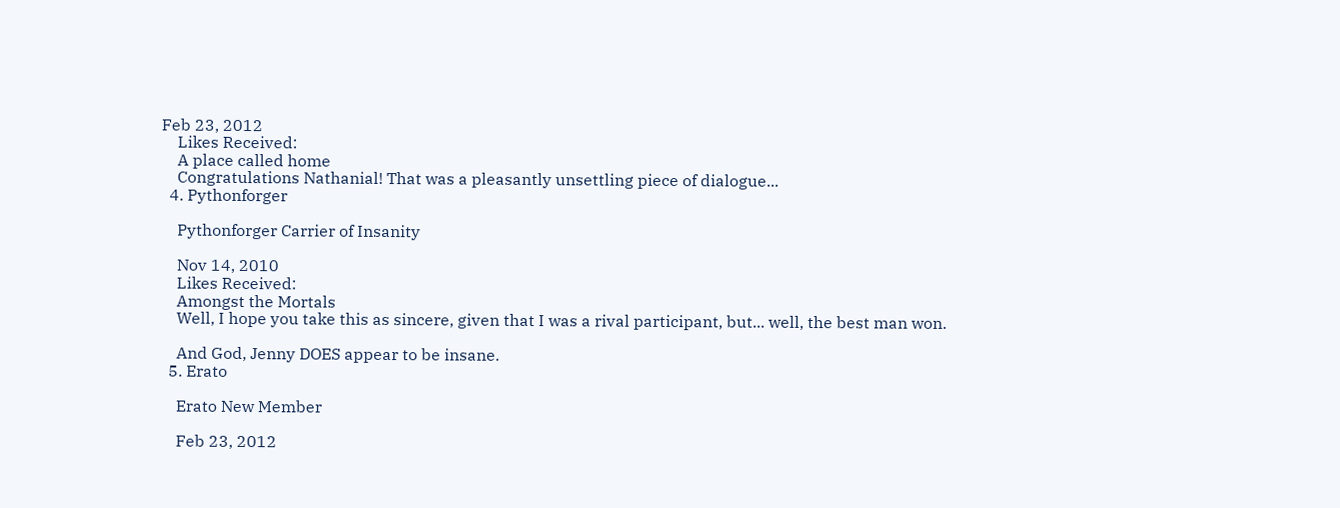Feb 23, 2012
    Likes Received:
    A place called home
    Congratulations Nathanial! That was a pleasantly unsettling piece of dialogue...
  4. Pythonforger

    Pythonforger Carrier of Insanity

    Nov 14, 2010
    Likes Received:
    Amongst the Mortals
    Well, I hope you take this as sincere, given that I was a rival participant, but... well, the best man won.

    And God, Jenny DOES appear to be insane.
  5. Erato

    Erato New Member

    Feb 23, 2012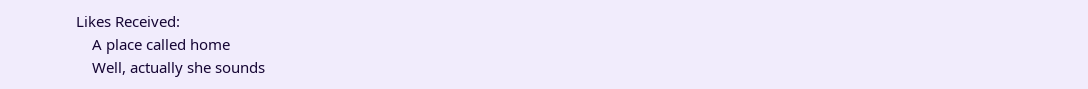Likes Received:
    A place called home
    Well, actually she sounds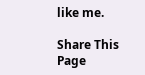like me.

Share This Page